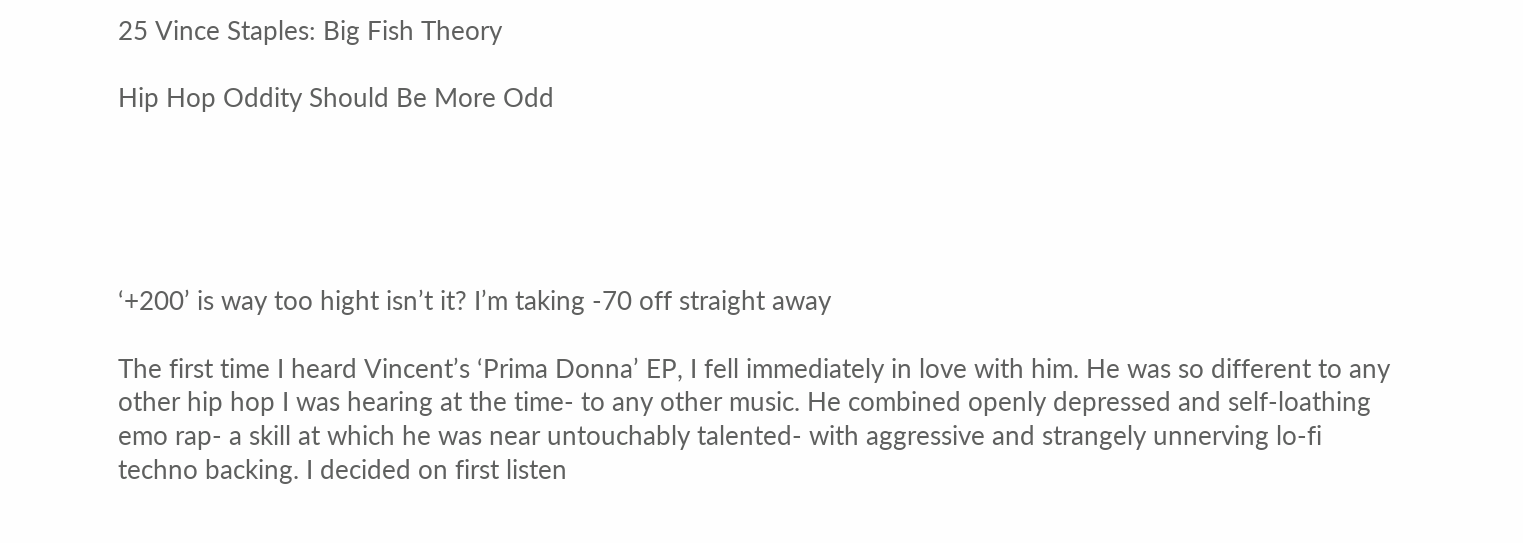25 Vince Staples: Big Fish Theory

Hip Hop Oddity Should Be More Odd





‘+200’ is way too hight isn’t it? I’m taking -70 off straight away

The first time I heard Vincent’s ‘Prima Donna’ EP, I fell immediately in love with him. He was so different to any other hip hop I was hearing at the time- to any other music. He combined openly depressed and self-loathing emo rap- a skill at which he was near untouchably talented- with aggressive and strangely unnerving lo-fi techno backing. I decided on first listen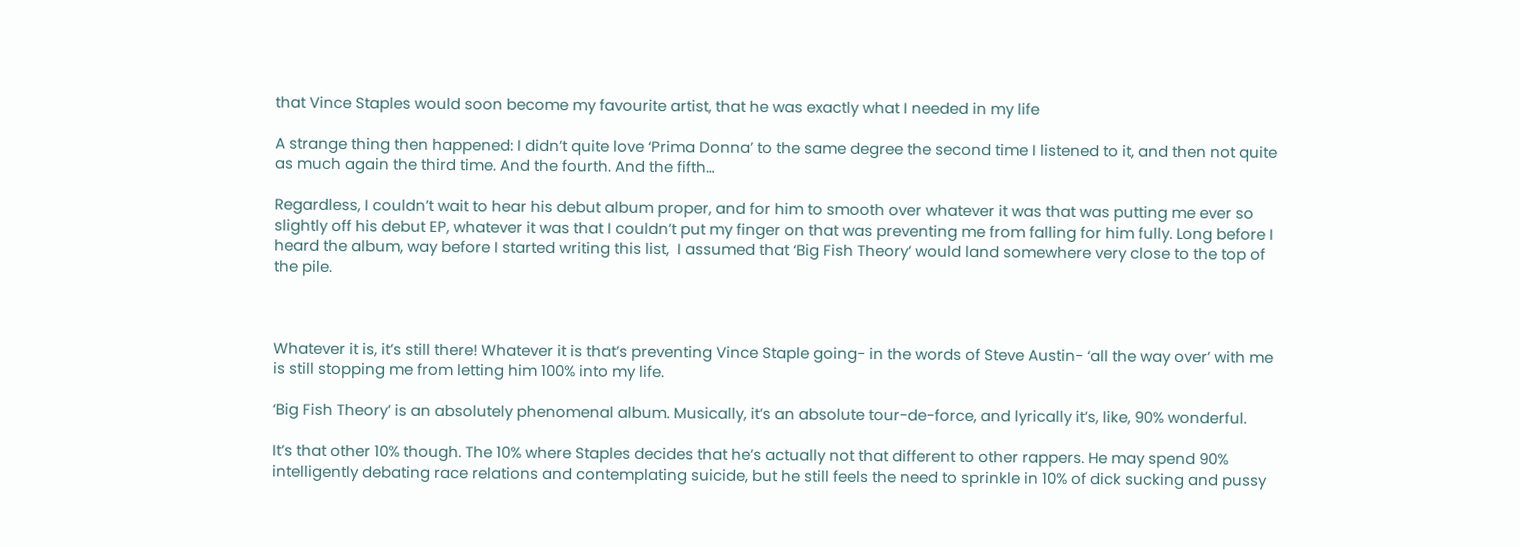that Vince Staples would soon become my favourite artist, that he was exactly what I needed in my life

A strange thing then happened: I didn’t quite love ‘Prima Donna’ to the same degree the second time I listened to it, and then not quite as much again the third time. And the fourth. And the fifth…

Regardless, I couldn’t wait to hear his debut album proper, and for him to smooth over whatever it was that was putting me ever so slightly off his debut EP, whatever it was that I couldn’t put my finger on that was preventing me from falling for him fully. Long before I heard the album, way before I started writing this list,  I assumed that ‘Big Fish Theory’ would land somewhere very close to the top of the pile.



Whatever it is, it’s still there! Whatever it is that’s preventing Vince Staple going- in the words of Steve Austin- ‘all the way over’ with me is still stopping me from letting him 100% into my life.

‘Big Fish Theory’ is an absolutely phenomenal album. Musically, it’s an absolute tour-de-force, and lyrically it’s, like, 90% wonderful.

It’s that other 10% though. The 10% where Staples decides that he’s actually not that different to other rappers. He may spend 90% intelligently debating race relations and contemplating suicide, but he still feels the need to sprinkle in 10% of dick sucking and pussy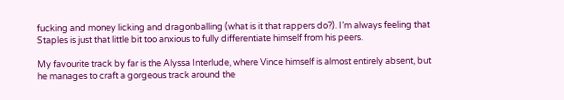fucking and money licking and dragonballing (what is it that rappers do?). I’m always feeling that Staples is just that little bit too anxious to fully differentiate himself from his peers.

My favourite track by far is the Alyssa Interlude, where Vince himself is almost entirely absent, but he manages to craft a gorgeous track around the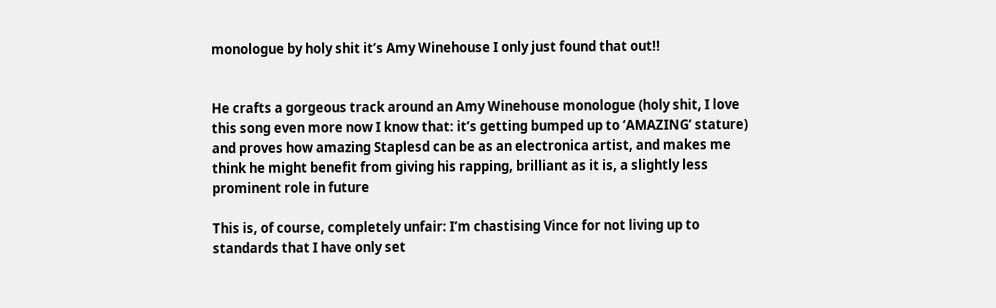monologue by holy shit it’s Amy Winehouse I only just found that out!!


He crafts a gorgeous track around an Amy Winehouse monologue (holy shit, I love this song even more now I know that: it’s getting bumped up to ‘AMAZING’ stature) and proves how amazing Staplesd can be as an electronica artist, and makes me think he might benefit from giving his rapping, brilliant as it is, a slightly less prominent role in future

This is, of course, completely unfair: I’m chastising Vince for not living up to standards that I have only set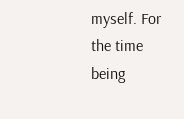myself. For the time being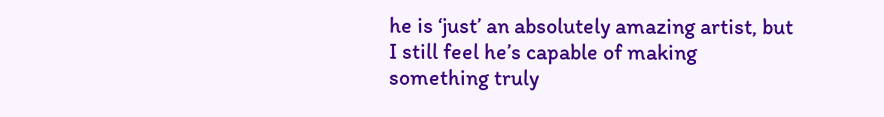he is ‘just’ an absolutely amazing artist, but I still feel he’s capable of making something truly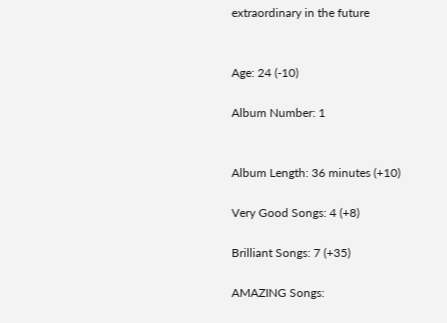extraordinary in the future


Age: 24 (-10)

Album Number: 1


Album Length: 36 minutes (+10)

Very Good Songs: 4 (+8)

Brilliant Songs: 7 (+35)

AMAZING Songs: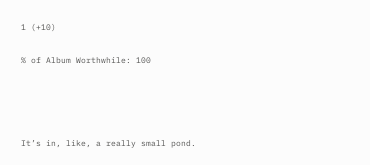1 (+10)

% of Album Worthwhile: 100




It’s in, like, a really small pond.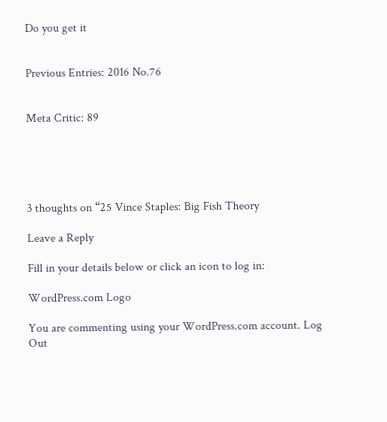Do you get it


Previous Entries: 2016 No.76


Meta Critic: 89





3 thoughts on “25 Vince Staples: Big Fish Theory

Leave a Reply

Fill in your details below or click an icon to log in:

WordPress.com Logo

You are commenting using your WordPress.com account. Log Out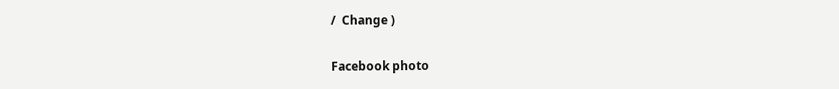/  Change )

Facebook photo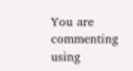You are commenting using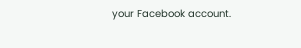your Facebook account.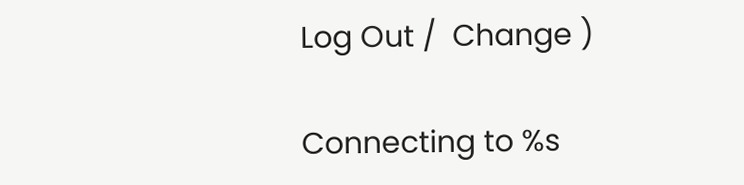Log Out /  Change )

Connecting to %s